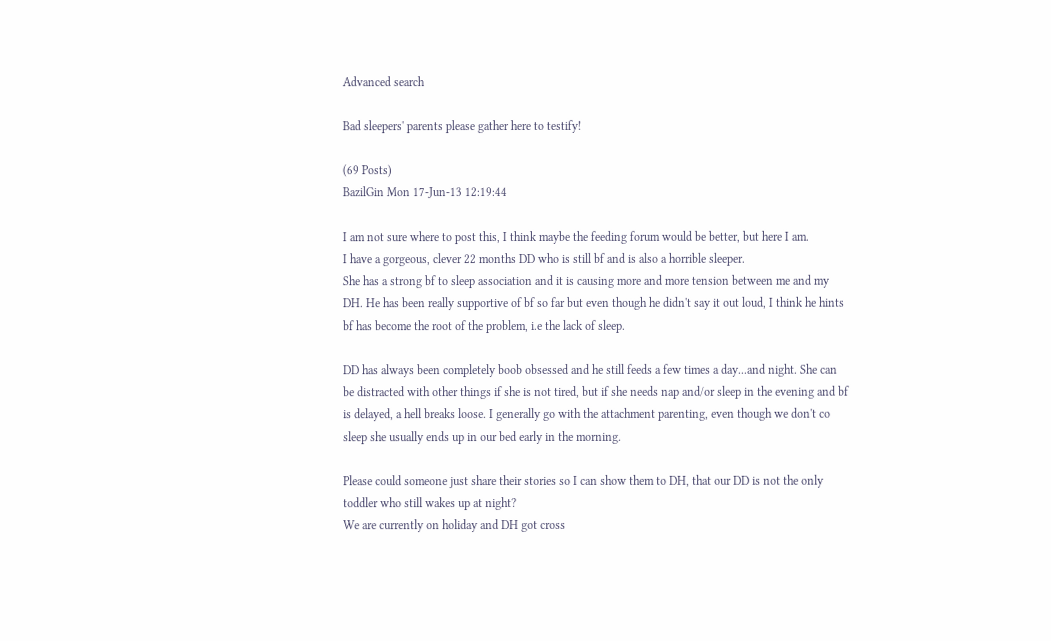Advanced search

Bad sleepers' parents please gather here to testify!

(69 Posts)
BazilGin Mon 17-Jun-13 12:19:44

I am not sure where to post this, I think maybe the feeding forum would be better, but here I am.
I have a gorgeous, clever 22 months DD who is still bf and is also a horrible sleeper.
She has a strong bf to sleep association and it is causing more and more tension between me and my DH. He has been really supportive of bf so far but even though he didn't say it out loud, I think he hints bf has become the root of the problem, i.e the lack of sleep.

DD has always been completely boob obsessed and he still feeds a few times a day...and night. She can be distracted with other things if she is not tired, but if she needs nap and/or sleep in the evening and bf is delayed, a hell breaks loose. I generally go with the attachment parenting, even though we don't co sleep she usually ends up in our bed early in the morning.

Please could someone just share their stories so I can show them to DH, that our DD is not the only toddler who still wakes up at night?
We are currently on holiday and DH got cross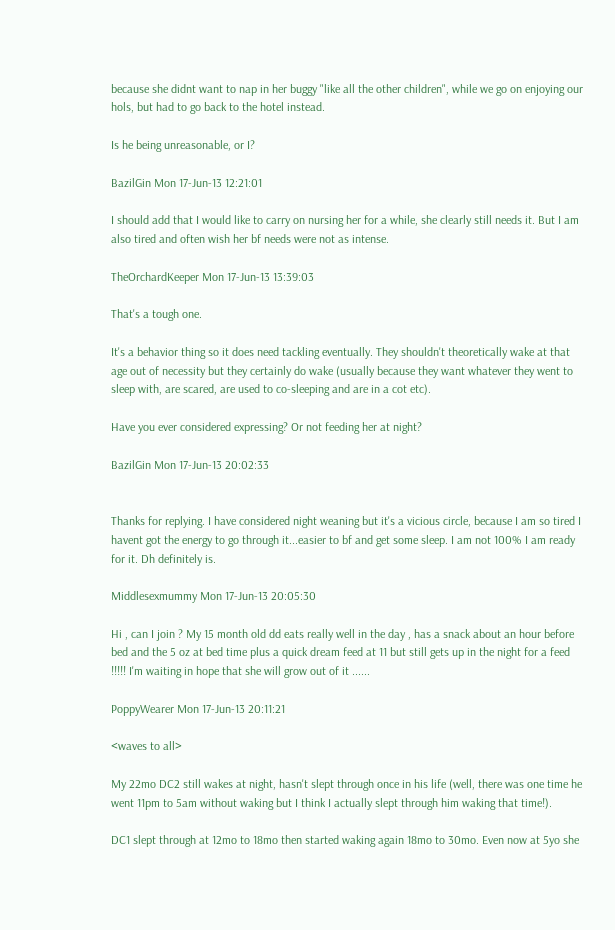because she didnt want to nap in her buggy "like all the other children", while we go on enjoying our hols, but had to go back to the hotel instead.

Is he being unreasonable, or I?

BazilGin Mon 17-Jun-13 12:21:01

I should add that I would like to carry on nursing her for a while, she clearly still needs it. But I am also tired and often wish her bf needs were not as intense.

TheOrchardKeeper Mon 17-Jun-13 13:39:03

That's a tough one.

It's a behavior thing so it does need tackling eventually. They shouldn't theoretically wake at that age out of necessity but they certainly do wake (usually because they want whatever they went to sleep with, are scared, are used to co-sleeping and are in a cot etc).

Have you ever considered expressing? Or not feeding her at night?

BazilGin Mon 17-Jun-13 20:02:33


Thanks for replying. I have considered night weaning but it's a vicious circle, because I am so tired I havent got the energy to go through it...easier to bf and get some sleep. I am not 100% I am ready for it. Dh definitely is.

Middlesexmummy Mon 17-Jun-13 20:05:30

Hi , can I join ? My 15 month old dd eats really well in the day , has a snack about an hour before bed and the 5 oz at bed time plus a quick dream feed at 11 but still gets up in the night for a feed !!!!! I'm waiting in hope that she will grow out of it ......

PoppyWearer Mon 17-Jun-13 20:11:21

<waves to all>

My 22mo DC2 still wakes at night, hasn't slept through once in his life (well, there was one time he went 11pm to 5am without waking but I think I actually slept through him waking that time!).

DC1 slept through at 12mo to 18mo then started waking again 18mo to 30mo. Even now at 5yo she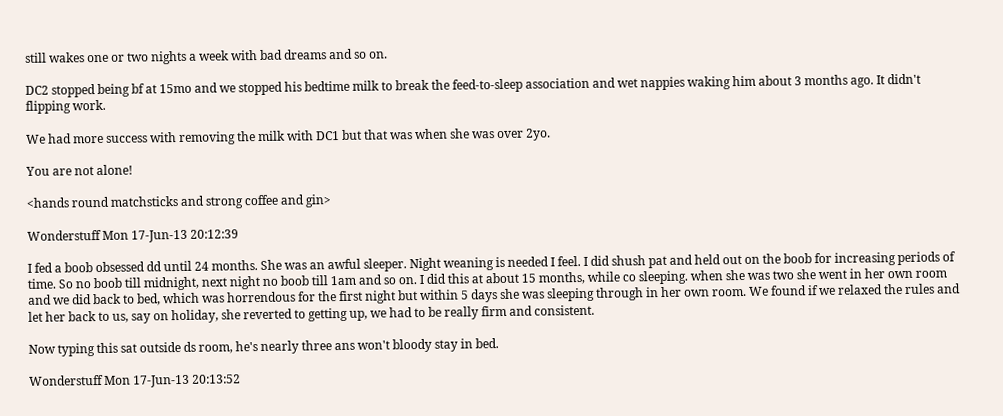still wakes one or two nights a week with bad dreams and so on.

DC2 stopped being bf at 15mo and we stopped his bedtime milk to break the feed-to-sleep association and wet nappies waking him about 3 months ago. It didn't flipping work.

We had more success with removing the milk with DC1 but that was when she was over 2yo.

You are not alone!

<hands round matchsticks and strong coffee and gin>

Wonderstuff Mon 17-Jun-13 20:12:39

I fed a boob obsessed dd until 24 months. She was an awful sleeper. Night weaning is needed I feel. I did shush pat and held out on the boob for increasing periods of time. So no boob till midnight, next night no boob till 1am and so on. I did this at about 15 months, while co sleeping. when she was two she went in her own room and we did back to bed, which was horrendous for the first night but within 5 days she was sleeping through in her own room. We found if we relaxed the rules and let her back to us, say on holiday, she reverted to getting up, we had to be really firm and consistent.

Now typing this sat outside ds room, he's nearly three ans won't bloody stay in bed.

Wonderstuff Mon 17-Jun-13 20:13:52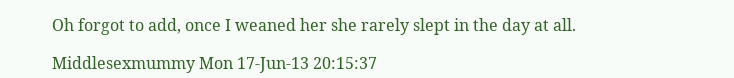Oh forgot to add, once I weaned her she rarely slept in the day at all.

Middlesexmummy Mon 17-Jun-13 20:15:37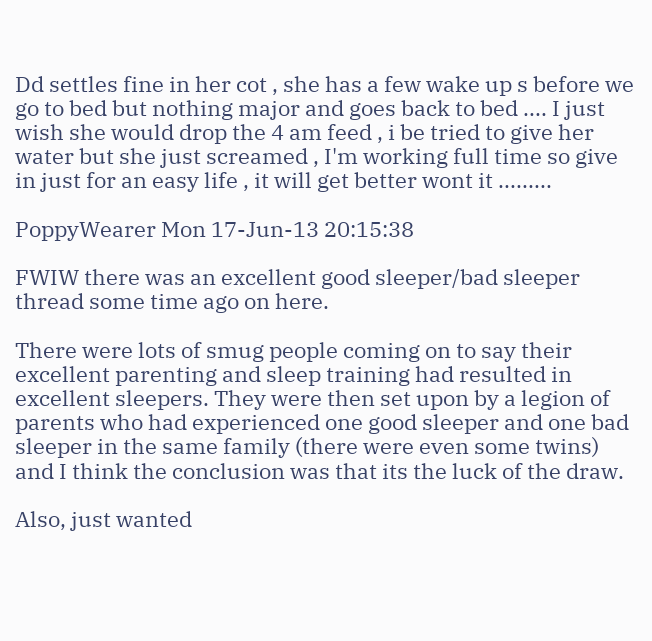Dd settles fine in her cot , she has a few wake up s before we go to bed but nothing major and goes back to bed .... I just wish she would drop the 4 am feed , i be tried to give her water but she just screamed , I'm working full time so give in just for an easy life , it will get better wont it .........

PoppyWearer Mon 17-Jun-13 20:15:38

FWIW there was an excellent good sleeper/bad sleeper thread some time ago on here.

There were lots of smug people coming on to say their excellent parenting and sleep training had resulted in excellent sleepers. They were then set upon by a legion of parents who had experienced one good sleeper and one bad sleeper in the same family (there were even some twins) and I think the conclusion was that its the luck of the draw.

Also, just wanted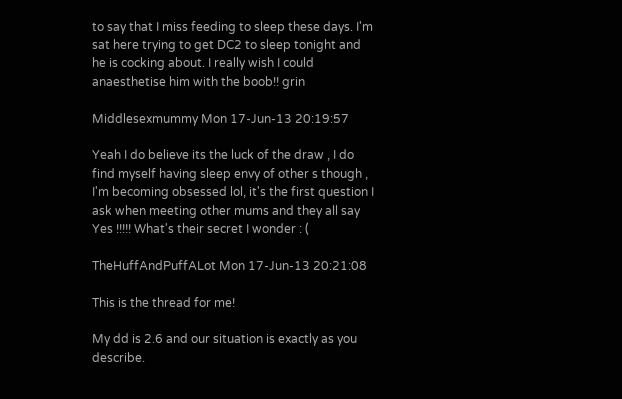to say that I miss feeding to sleep these days. I'm sat here trying to get DC2 to sleep tonight and he is cocking about. I really wish I could anaesthetise him with the boob!! grin

Middlesexmummy Mon 17-Jun-13 20:19:57

Yeah I do believe its the luck of the draw , I do find myself having sleep envy of other s though , I'm becoming obsessed lol, it's the first question I ask when meeting other mums and they all say Yes !!!!! What's their secret I wonder : (

TheHuffAndPuffALot Mon 17-Jun-13 20:21:08

This is the thread for me!

My dd is 2.6 and our situation is exactly as you describe.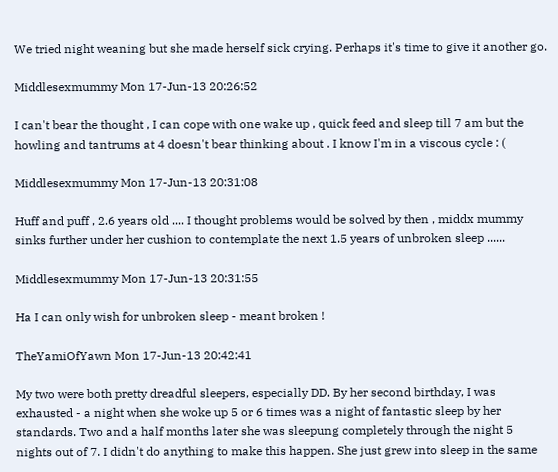We tried night weaning but she made herself sick crying. Perhaps it's time to give it another go.

Middlesexmummy Mon 17-Jun-13 20:26:52

I can't bear the thought , I can cope with one wake up , quick feed and sleep till 7 am but the howling and tantrums at 4 doesn't bear thinking about . I know I'm in a viscous cycle : (

Middlesexmummy Mon 17-Jun-13 20:31:08

Huff and puff , 2.6 years old .... I thought problems would be solved by then , middx mummy sinks further under her cushion to contemplate the next 1.5 years of unbroken sleep ......

Middlesexmummy Mon 17-Jun-13 20:31:55

Ha I can only wish for unbroken sleep - meant broken !

TheYamiOfYawn Mon 17-Jun-13 20:42:41

My two were both pretty dreadful sleepers, especially DD. By her second birthday, I was exhausted - a night when she woke up 5 or 6 times was a night of fantastic sleep by her standards. Two and a half months later she was sleepung completely through the night 5 nights out of 7. I didn't do anything to make this happen. She just grew into sleep in the same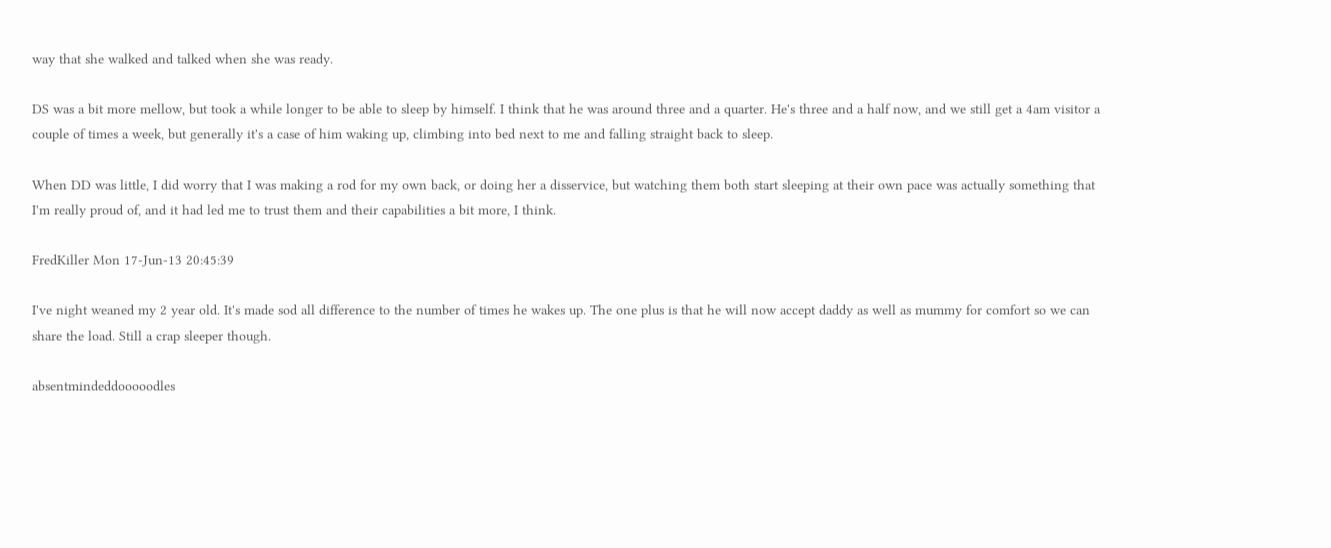way that she walked and talked when she was ready.

DS was a bit more mellow, but took a while longer to be able to sleep by himself. I think that he was around three and a quarter. He's three and a half now, and we still get a 4am visitor a couple of times a week, but generally it's a case of him waking up, climbing into bed next to me and falling straight back to sleep.

When DD was little, I did worry that I was making a rod for my own back, or doing her a disservice, but watching them both start sleeping at their own pace was actually something that I'm really proud of, and it had led me to trust them and their capabilities a bit more, I think.

FredKiller Mon 17-Jun-13 20:45:39

I've night weaned my 2 year old. It's made sod all difference to the number of times he wakes up. The one plus is that he will now accept daddy as well as mummy for comfort so we can share the load. Still a crap sleeper though.

absentmindeddooooodles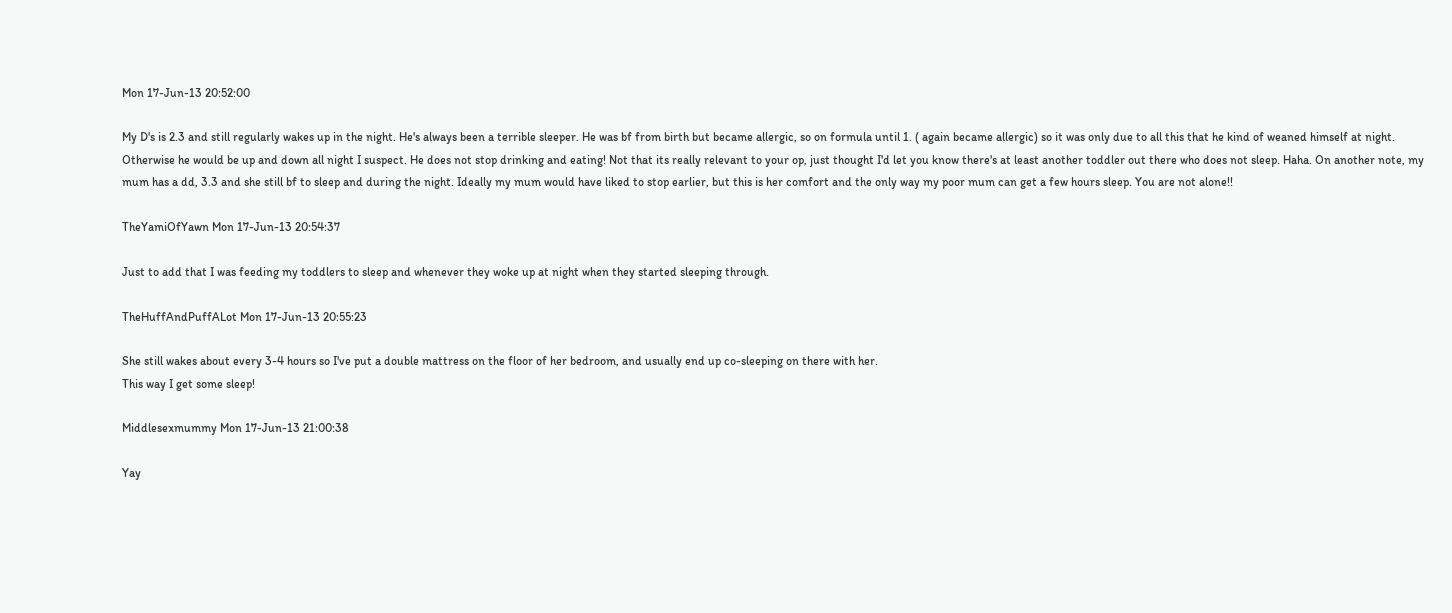Mon 17-Jun-13 20:52:00

My D's is 2.3 and still regularly wakes up in the night. He's always been a terrible sleeper. He was bf from birth but became allergic, so on formula until 1. ( again became allergic) so it was only due to all this that he kind of weaned himself at night. Otherwise he would be up and down all night I suspect. He does not stop drinking and eating! Not that its really relevant to your op, just thought I'd let you know there's at least another toddler out there who does not sleep. Haha. On another note, my mum has a dd, 3.3 and she still bf to sleep and during the night. Ideally my mum would have liked to stop earlier, but this is her comfort and the only way my poor mum can get a few hours sleep. You are not alone!!

TheYamiOfYawn Mon 17-Jun-13 20:54:37

Just to add that I was feeding my toddlers to sleep and whenever they woke up at night when they started sleeping through.

TheHuffAndPuffALot Mon 17-Jun-13 20:55:23

She still wakes about every 3-4 hours so I've put a double mattress on the floor of her bedroom, and usually end up co-sleeping on there with her.
This way I get some sleep!

Middlesexmummy Mon 17-Jun-13 21:00:38

Yay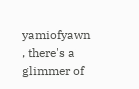yamiofyawn , there's a glimmer of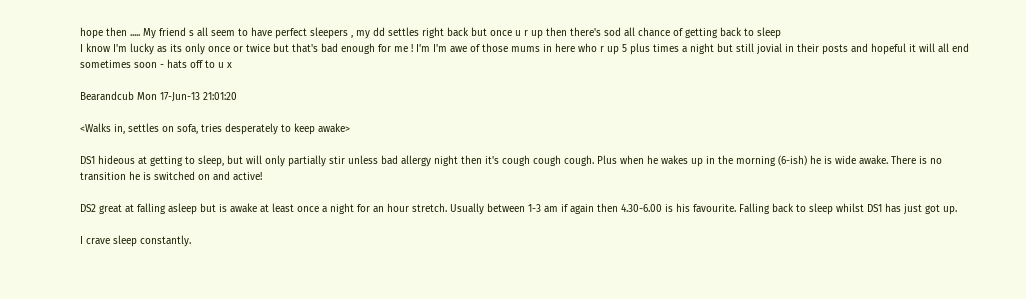hope then ..... My friend s all seem to have perfect sleepers , my dd settles right back but once u r up then there's sod all chance of getting back to sleep
I know I'm lucky as its only once or twice but that's bad enough for me ! I'm I'm awe of those mums in here who r up 5 plus times a night but still jovial in their posts and hopeful it will all end sometimes soon - hats off to u x

Bearandcub Mon 17-Jun-13 21:01:20

<Walks in, settles on sofa, tries desperately to keep awake>

DS1 hideous at getting to sleep, but will only partially stir unless bad allergy night then it's cough cough cough. Plus when he wakes up in the morning (6-ish) he is wide awake. There is no transition he is switched on and active!

DS2 great at falling asleep but is awake at least once a night for an hour stretch. Usually between 1-3 am if again then 4.30-6.00 is his favourite. Falling back to sleep whilst DS1 has just got up.

I crave sleep constantly.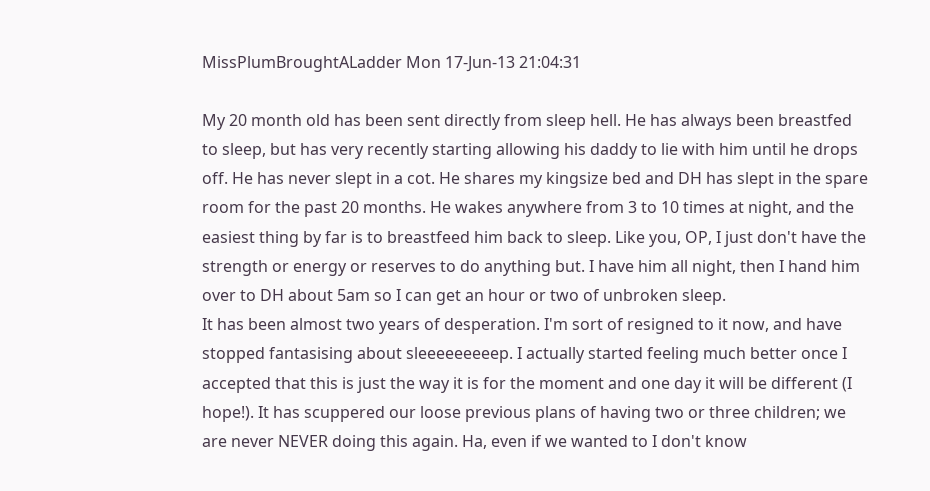MissPlumBroughtALadder Mon 17-Jun-13 21:04:31

My 20 month old has been sent directly from sleep hell. He has always been breastfed to sleep, but has very recently starting allowing his daddy to lie with him until he drops off. He has never slept in a cot. He shares my kingsize bed and DH has slept in the spare room for the past 20 months. He wakes anywhere from 3 to 10 times at night, and the easiest thing by far is to breastfeed him back to sleep. Like you, OP, I just don't have the strength or energy or reserves to do anything but. I have him all night, then I hand him over to DH about 5am so I can get an hour or two of unbroken sleep.
It has been almost two years of desperation. I'm sort of resigned to it now, and have stopped fantasising about sleeeeeeeeep. I actually started feeling much better once I accepted that this is just the way it is for the moment and one day it will be different (I hope!). It has scuppered our loose previous plans of having two or three children; we are never NEVER doing this again. Ha, even if we wanted to I don't know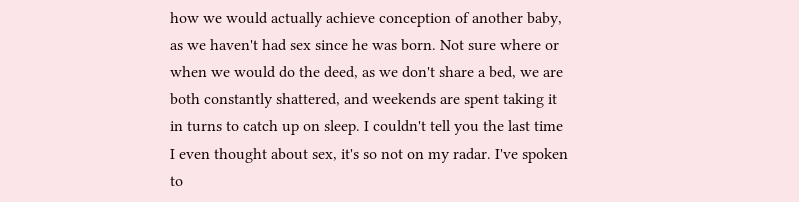how we would actually achieve conception of another baby, as we haven't had sex since he was born. Not sure where or when we would do the deed, as we don't share a bed, we are both constantly shattered, and weekends are spent taking it in turns to catch up on sleep. I couldn't tell you the last time I even thought about sex, it's so not on my radar. I've spoken to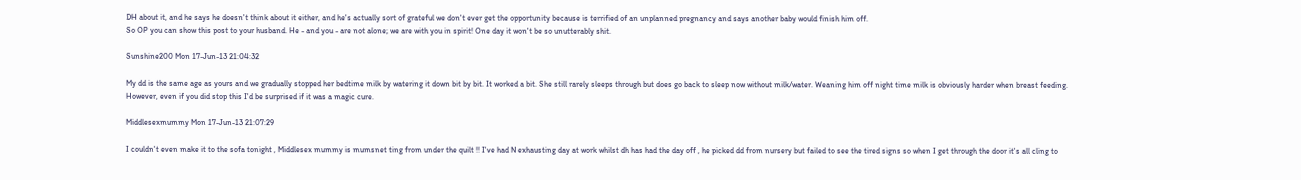DH about it, and he says he doesn't think about it either, and he's actually sort of grateful we don't ever get the opportunity because is terrified of an unplanned pregnancy and says another baby would finish him off.
So OP you can show this post to your husband. He - and you - are not alone; we are with you in spirit! One day it won't be so unutterably shit.

Sunshine200 Mon 17-Jun-13 21:04:32

My dd is the same age as yours and we gradually stopped her bedtime milk by watering it down bit by bit. It worked a bit. She still rarely sleeps through but does go back to sleep now without milk/water. Weaning him off night time milk is obviously harder when breast feeding.
However, even if you did stop this I'd be surprised if it was a magic cure.

Middlesexmummy Mon 17-Jun-13 21:07:29

I couldn't even make it to the sofa tonight , Middlesex mummy is mumsnet ting from under the quilt !! I've had N exhausting day at work whilst dh has had the day off , he picked dd from nursery but failed to see the tired signs so when I get through the door it's all cling to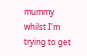mummy whilst I'm trying to get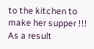to the kitchen to make her supper !!! As a result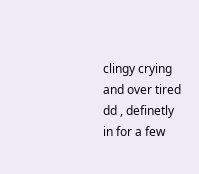clingy crying and over tired dd , definetly in for a few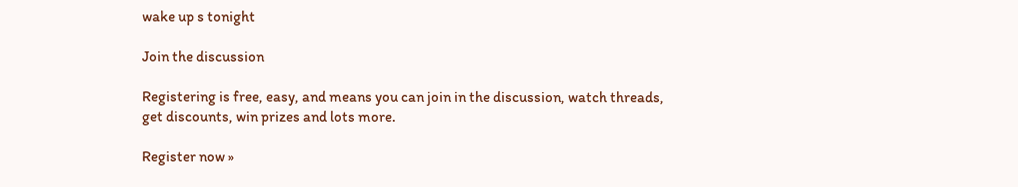wake up s tonight

Join the discussion

Registering is free, easy, and means you can join in the discussion, watch threads, get discounts, win prizes and lots more.

Register now »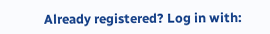Already registered? Log in with: